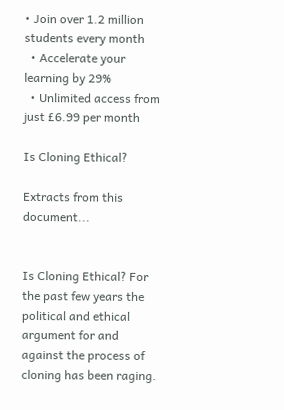• Join over 1.2 million students every month
  • Accelerate your learning by 29%
  • Unlimited access from just £6.99 per month

Is Cloning Ethical?

Extracts from this document...


Is Cloning Ethical? For the past few years the political and ethical argument for and against the process of cloning has been raging.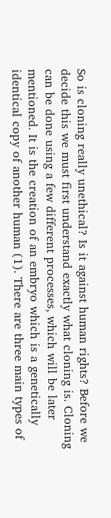So is cloning really unethical? Is it against human rights? Before we decide this we must first understand exactly what cloning is. Cloning can be done using a few different processes, which will be later mentioned. It is the creation of an embryo which is a genetically identical copy of another human (1). There are three main types of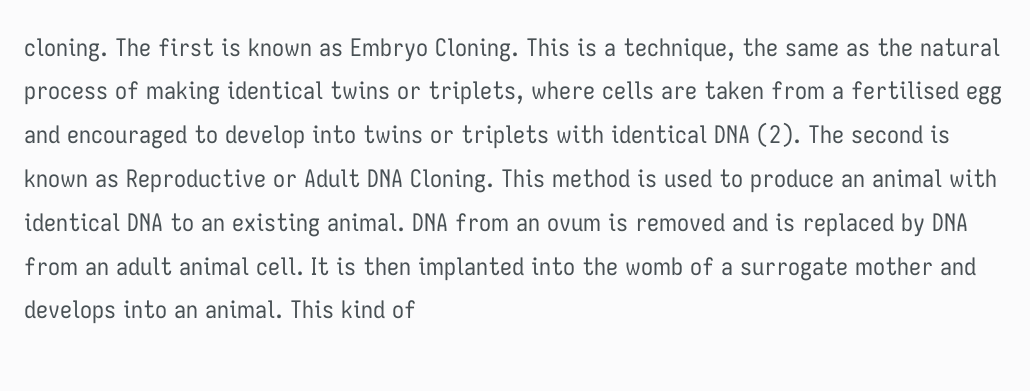cloning. The first is known as Embryo Cloning. This is a technique, the same as the natural process of making identical twins or triplets, where cells are taken from a fertilised egg and encouraged to develop into twins or triplets with identical DNA (2). The second is known as Reproductive or Adult DNA Cloning. This method is used to produce an animal with identical DNA to an existing animal. DNA from an ovum is removed and is replaced by DNA from an adult animal cell. It is then implanted into the womb of a surrogate mother and develops into an animal. This kind of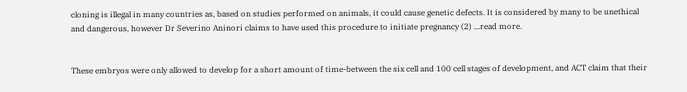cloning is illegal in many countries as, based on studies performed on animals, it could cause genetic defects. It is considered by many to be unethical and dangerous, however Dr Severino Aninori claims to have used this procedure to initiate pregnancy (2) ...read more.


These embryos were only allowed to develop for a short amount of time-between the six cell and 100 cell stages of development, and ACT claim that their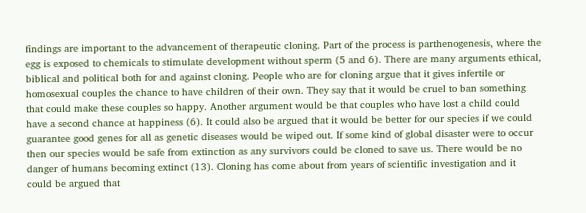findings are important to the advancement of therapeutic cloning. Part of the process is parthenogenesis, where the egg is exposed to chemicals to stimulate development without sperm (5 and 6). There are many arguments ethical, biblical and political both for and against cloning. People who are for cloning argue that it gives infertile or homosexual couples the chance to have children of their own. They say that it would be cruel to ban something that could make these couples so happy. Another argument would be that couples who have lost a child could have a second chance at happiness (6). It could also be argued that it would be better for our species if we could guarantee good genes for all as genetic diseases would be wiped out. If some kind of global disaster were to occur then our species would be safe from extinction as any survivors could be cloned to save us. There would be no danger of humans becoming extinct (13). Cloning has come about from years of scientific investigation and it could be argued that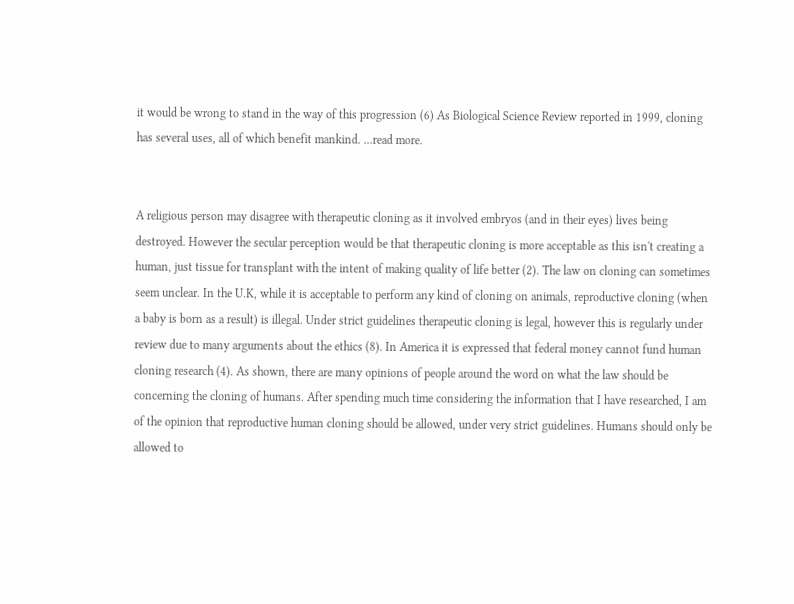it would be wrong to stand in the way of this progression (6) As Biological Science Review reported in 1999, cloning has several uses, all of which benefit mankind. ...read more.


A religious person may disagree with therapeutic cloning as it involved embryos (and in their eyes) lives being destroyed. However the secular perception would be that therapeutic cloning is more acceptable as this isn't creating a human, just tissue for transplant with the intent of making quality of life better (2). The law on cloning can sometimes seem unclear. In the U.K, while it is acceptable to perform any kind of cloning on animals, reproductive cloning (when a baby is born as a result) is illegal. Under strict guidelines therapeutic cloning is legal, however this is regularly under review due to many arguments about the ethics (8). In America it is expressed that federal money cannot fund human cloning research (4). As shown, there are many opinions of people around the word on what the law should be concerning the cloning of humans. After spending much time considering the information that I have researched, I am of the opinion that reproductive human cloning should be allowed, under very strict guidelines. Humans should only be allowed to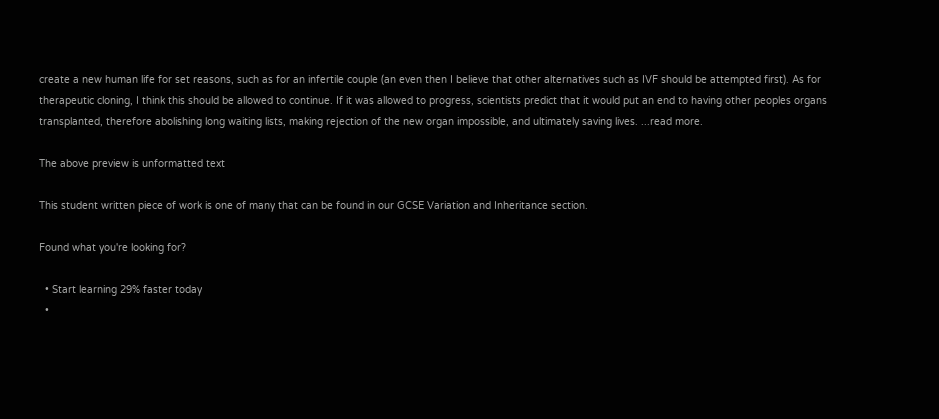create a new human life for set reasons, such as for an infertile couple (an even then I believe that other alternatives such as IVF should be attempted first). As for therapeutic cloning, I think this should be allowed to continue. If it was allowed to progress, scientists predict that it would put an end to having other peoples organs transplanted, therefore abolishing long waiting lists, making rejection of the new organ impossible, and ultimately saving lives. ...read more.

The above preview is unformatted text

This student written piece of work is one of many that can be found in our GCSE Variation and Inheritance section.

Found what you're looking for?

  • Start learning 29% faster today
  •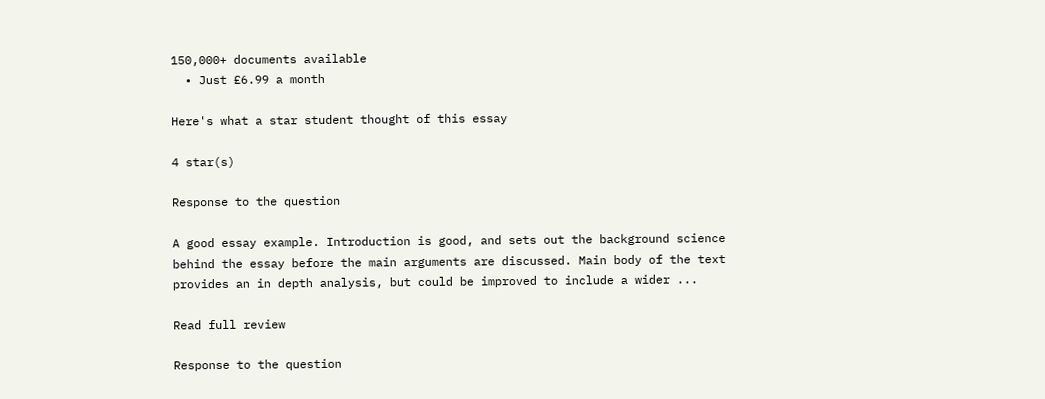150,000+ documents available
  • Just £6.99 a month

Here's what a star student thought of this essay

4 star(s)

Response to the question

A good essay example. Introduction is good, and sets out the background science behind the essay before the main arguments are discussed. Main body of the text provides an in depth analysis, but could be improved to include a wider ...

Read full review

Response to the question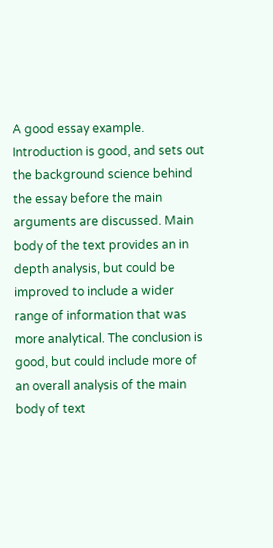A good essay example. Introduction is good, and sets out the background science behind the essay before the main arguments are discussed. Main body of the text provides an in depth analysis, but could be improved to include a wider range of information that was more analytical. The conclusion is good, but could include more of an overall analysis of the main body of text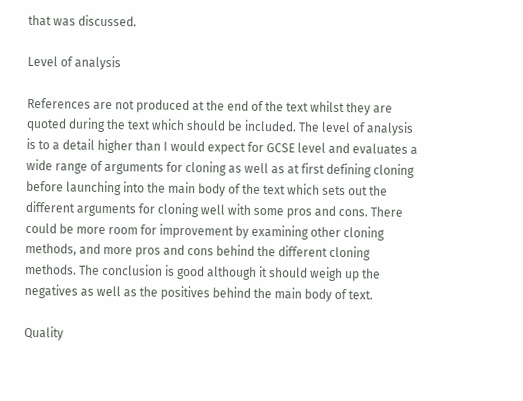that was discussed.

Level of analysis

References are not produced at the end of the text whilst they are quoted during the text which should be included. The level of analysis is to a detail higher than I would expect for GCSE level and evaluates a wide range of arguments for cloning as well as at first defining cloning before launching into the main body of the text which sets out the different arguments for cloning well with some pros and cons. There could be more room for improvement by examining other cloning methods, and more pros and cons behind the different cloning methods. The conclusion is good although it should weigh up the negatives as well as the positives behind the main body of text.

Quality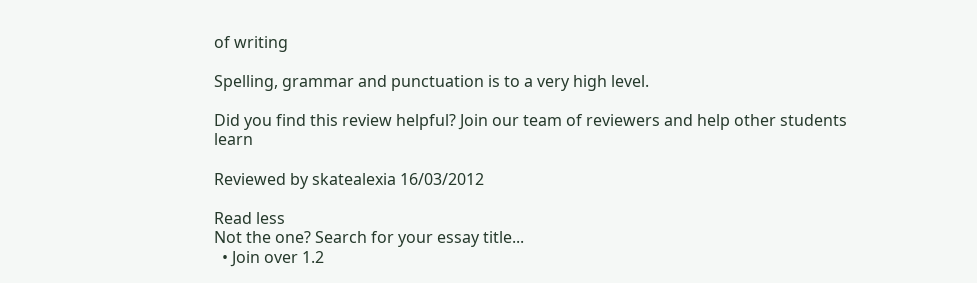of writing

Spelling, grammar and punctuation is to a very high level.

Did you find this review helpful? Join our team of reviewers and help other students learn

Reviewed by skatealexia 16/03/2012

Read less
Not the one? Search for your essay title...
  • Join over 1.2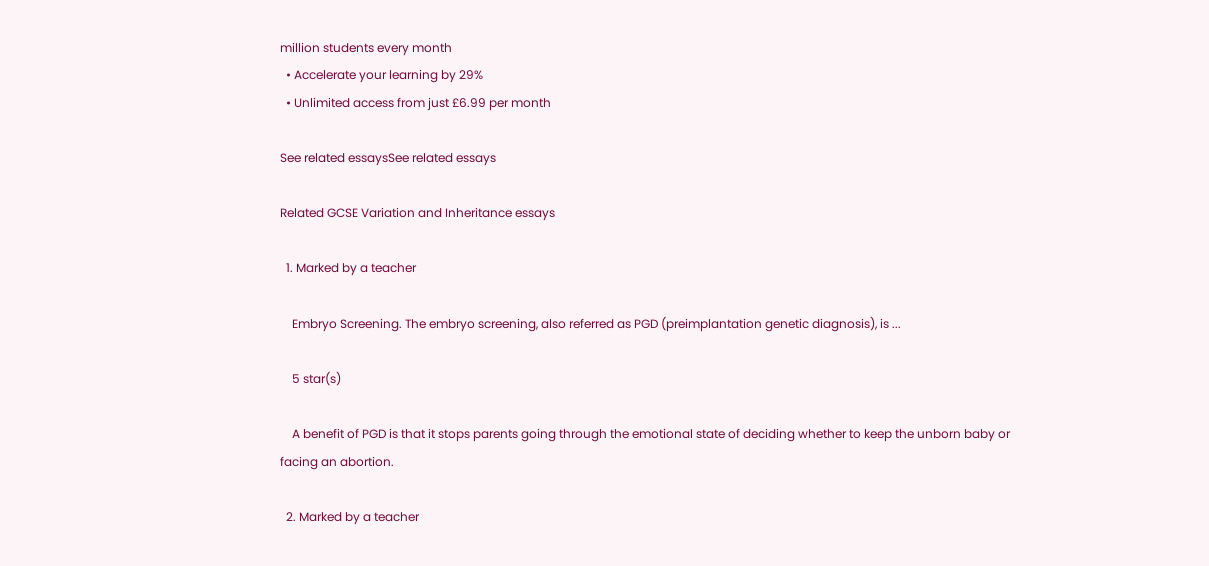million students every month
  • Accelerate your learning by 29%
  • Unlimited access from just £6.99 per month

See related essaysSee related essays

Related GCSE Variation and Inheritance essays

  1. Marked by a teacher

    Embryo Screening. The embryo screening, also referred as PGD (preimplantation genetic diagnosis), is ...

    5 star(s)

    A benefit of PGD is that it stops parents going through the emotional state of deciding whether to keep the unborn baby or facing an abortion.

  2. Marked by a teacher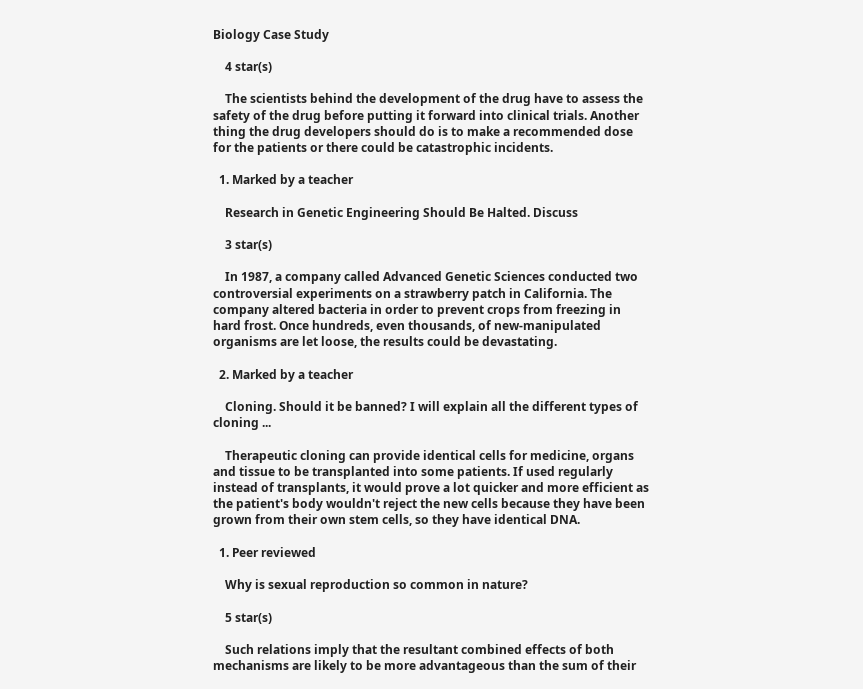Biology Case Study

    4 star(s)

    The scientists behind the development of the drug have to assess the safety of the drug before putting it forward into clinical trials. Another thing the drug developers should do is to make a recommended dose for the patients or there could be catastrophic incidents.

  1. Marked by a teacher

    Research in Genetic Engineering Should Be Halted. Discuss

    3 star(s)

    In 1987, a company called Advanced Genetic Sciences conducted two controversial experiments on a strawberry patch in California. The company altered bacteria in order to prevent crops from freezing in hard frost. Once hundreds, even thousands, of new-manipulated organisms are let loose, the results could be devastating.

  2. Marked by a teacher

    Cloning. Should it be banned? I will explain all the different types of cloning ...

    Therapeutic cloning can provide identical cells for medicine, organs and tissue to be transplanted into some patients. If used regularly instead of transplants, it would prove a lot quicker and more efficient as the patient's body wouldn't reject the new cells because they have been grown from their own stem cells, so they have identical DNA.

  1. Peer reviewed

    Why is sexual reproduction so common in nature?

    5 star(s)

    Such relations imply that the resultant combined effects of both mechanisms are likely to be more advantageous than the sum of their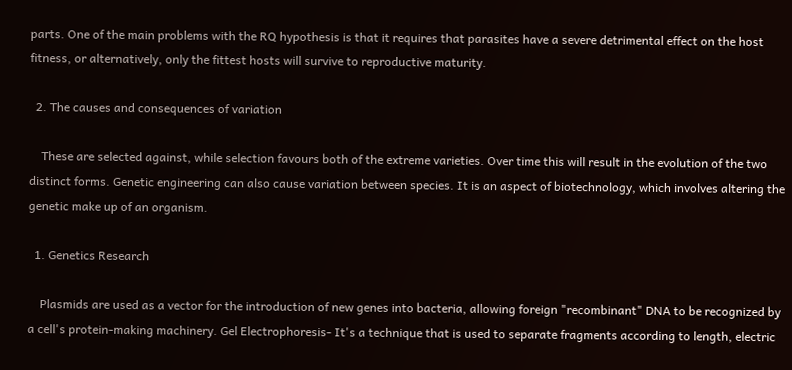parts. One of the main problems with the RQ hypothesis is that it requires that parasites have a severe detrimental effect on the host fitness, or alternatively, only the fittest hosts will survive to reproductive maturity.

  2. The causes and consequences of variation

    These are selected against, while selection favours both of the extreme varieties. Over time this will result in the evolution of the two distinct forms. Genetic engineering can also cause variation between species. It is an aspect of biotechnology, which involves altering the genetic make up of an organism.

  1. Genetics Research

    Plasmids are used as a vector for the introduction of new genes into bacteria, allowing foreign "recombinant" DNA to be recognized by a cell's protein-making machinery. Gel Electrophoresis- It's a technique that is used to separate fragments according to length, electric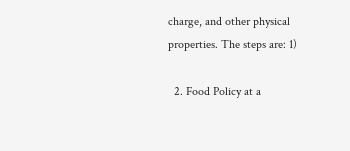charge, and other physical properties. The steps are: 1)

  2. Food Policy at a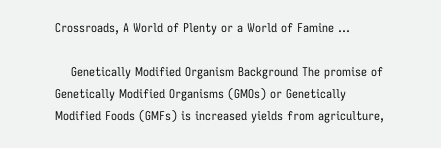Crossroads, A World of Plenty or a World of Famine ...

    Genetically Modified Organism Background The promise of Genetically Modified Organisms (GMOs) or Genetically Modified Foods (GMFs) is increased yields from agriculture,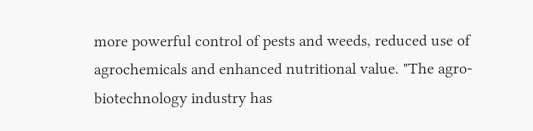more powerful control of pests and weeds, reduced use of agrochemicals and enhanced nutritional value. "The agro-biotechnology industry has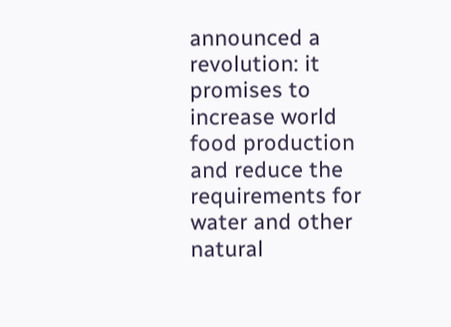announced a revolution: it promises to increase world food production and reduce the requirements for water and other natural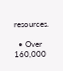resources.

  • Over 160,000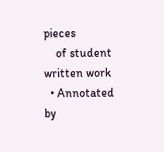pieces
    of student written work
  • Annotated by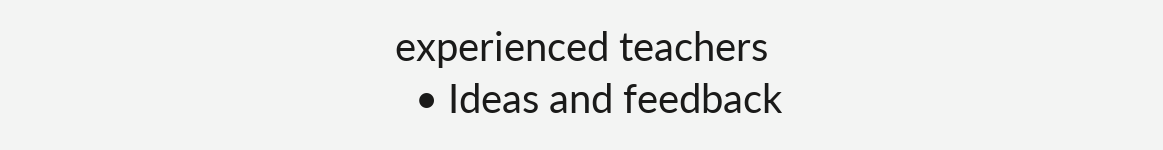experienced teachers
  • Ideas and feedback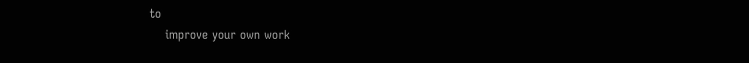to
    improve your own work